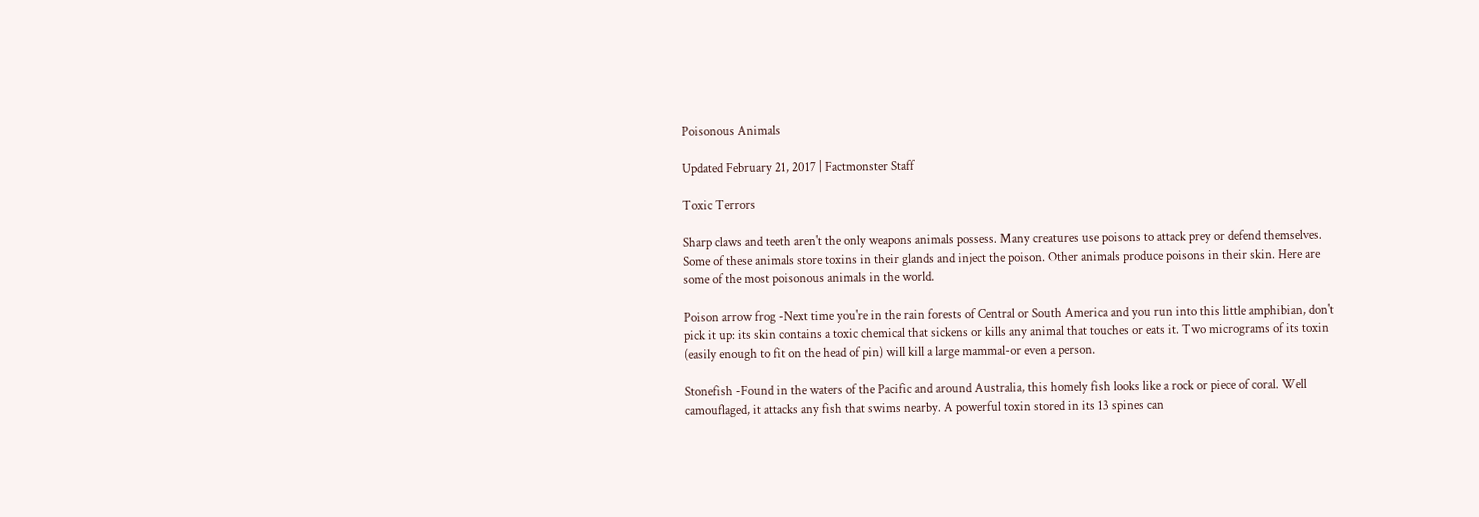Poisonous Animals

Updated February 21, 2017 | Factmonster Staff

Toxic Terrors

Sharp claws and teeth aren't the only weapons animals possess. Many creatures use poisons to attack prey or defend themselves. Some of these animals store toxins in their glands and inject the poison. Other animals produce poisons in their skin. Here are some of the most poisonous animals in the world.

Poison arrow frog -Next time you're in the rain forests of Central or South America and you run into this little amphibian, don't pick it up: its skin contains a toxic chemical that sickens or kills any animal that touches or eats it. Two micrograms of its toxin (easily enough to fit on the head of pin) will kill a large mammal-or even a person.

Stonefish -Found in the waters of the Pacific and around Australia, this homely fish looks like a rock or piece of coral. Well camouflaged, it attacks any fish that swims nearby. A powerful toxin stored in its 13 spines can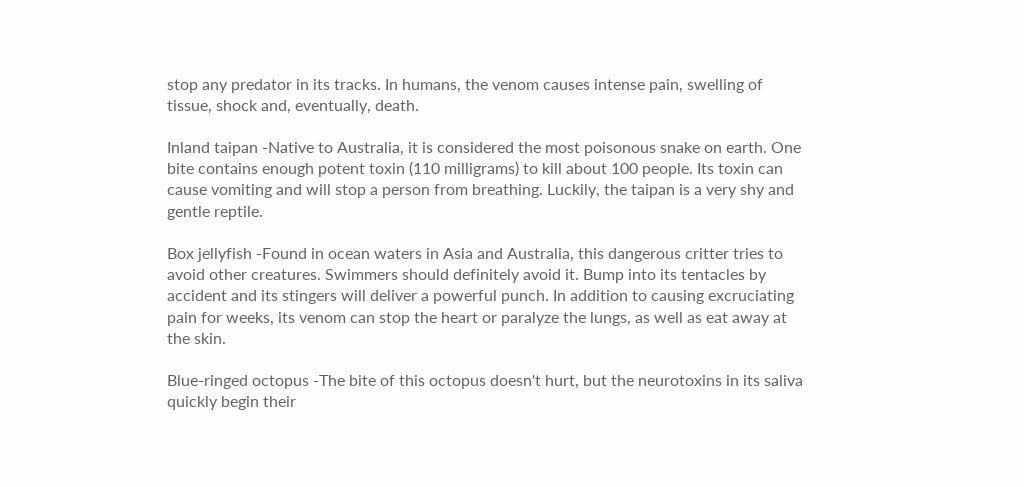stop any predator in its tracks. In humans, the venom causes intense pain, swelling of tissue, shock and, eventually, death.

Inland taipan -Native to Australia, it is considered the most poisonous snake on earth. One bite contains enough potent toxin (110 milligrams) to kill about 100 people. Its toxin can cause vomiting and will stop a person from breathing. Luckily, the taipan is a very shy and gentle reptile.

Box jellyfish -Found in ocean waters in Asia and Australia, this dangerous critter tries to avoid other creatures. Swimmers should definitely avoid it. Bump into its tentacles by accident and its stingers will deliver a powerful punch. In addition to causing excruciating pain for weeks, its venom can stop the heart or paralyze the lungs, as well as eat away at the skin.

Blue-ringed octopus -The bite of this octopus doesn't hurt, but the neurotoxins in its saliva quickly begin their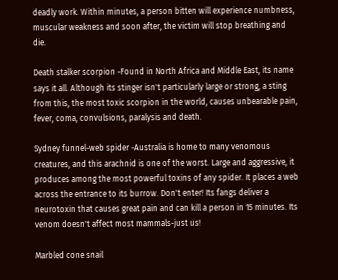deadly work. Within minutes, a person bitten will experience numbness, muscular weakness and soon after, the victim will stop breathing and die.

Death stalker scorpion -Found in North Africa and Middle East, its name says it all. Although its stinger isn't particularly large or strong, a sting from this, the most toxic scorpion in the world, causes unbearable pain, fever, coma, convulsions, paralysis and death.

Sydney funnel-web spider -Australia is home to many venomous creatures, and this arachnid is one of the worst. Large and aggressive, it produces among the most powerful toxins of any spider. It places a web across the entrance to its burrow. Don't enter! Its fangs deliver a neurotoxin that causes great pain and can kill a person in 15 minutes. Its venom doesn't affect most mammals-just us!

Marbled cone snail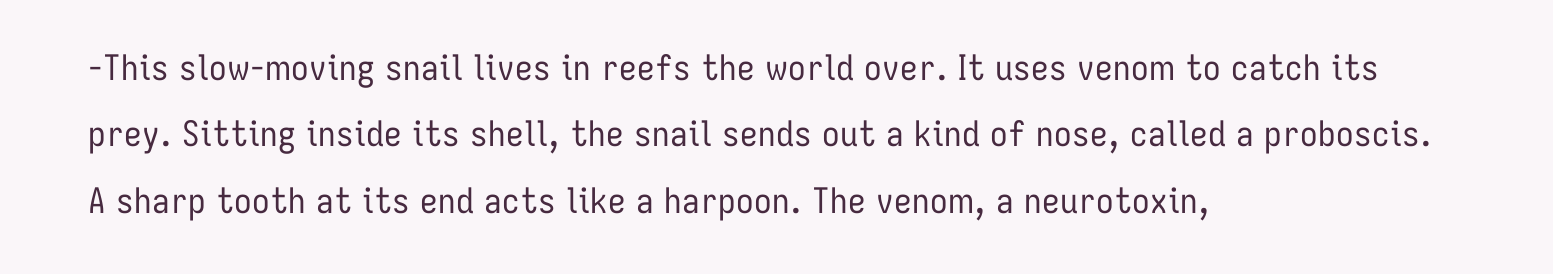-This slow-moving snail lives in reefs the world over. It uses venom to catch its prey. Sitting inside its shell, the snail sends out a kind of nose, called a proboscis. A sharp tooth at its end acts like a harpoon. The venom, a neurotoxin,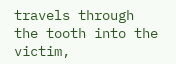travels through the tooth into the victim,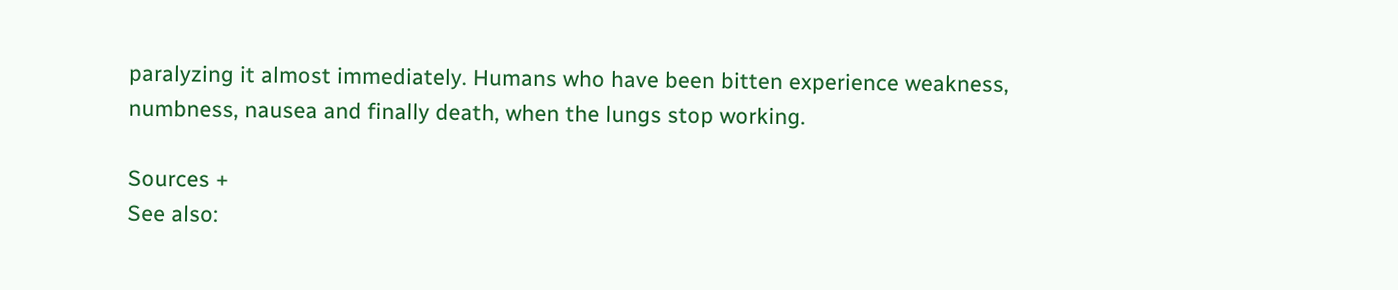paralyzing it almost immediately. Humans who have been bitten experience weakness, numbness, nausea and finally death, when the lungs stop working.

Sources +
See also: